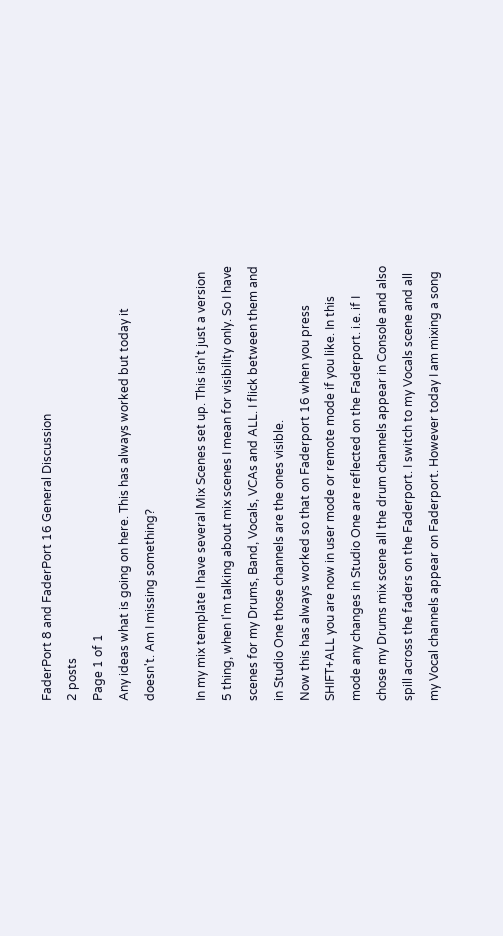FaderPort 8 and FaderPort 16 General Discussion
2 posts
Page 1 of 1
Any ideas what is going on here. This has always worked but today it doesn't. Am I missing something?

In my mix template I have several Mix Scenes set up. This isn't just a version 5 thing, when I'm talking about mix scenes I mean for visibility only. So I have scenes for my Drums, Band, Vocals, VCAs and ALL. I flick between them and in Studio One those channels are the ones visible.
Now this has always worked so that on Faderport 16 when you press SHIFT+ALL you are now in user mode or remote mode if you like. In this mode any changes in Studio One are reflected on the Faderport. i.e. if I chose my Drums mix scene all the drum channels appear in Console and also spill across the faders on the Faderport. I switch to my Vocals scene and all my Vocal channels appear on Faderport. However today I am mixing a song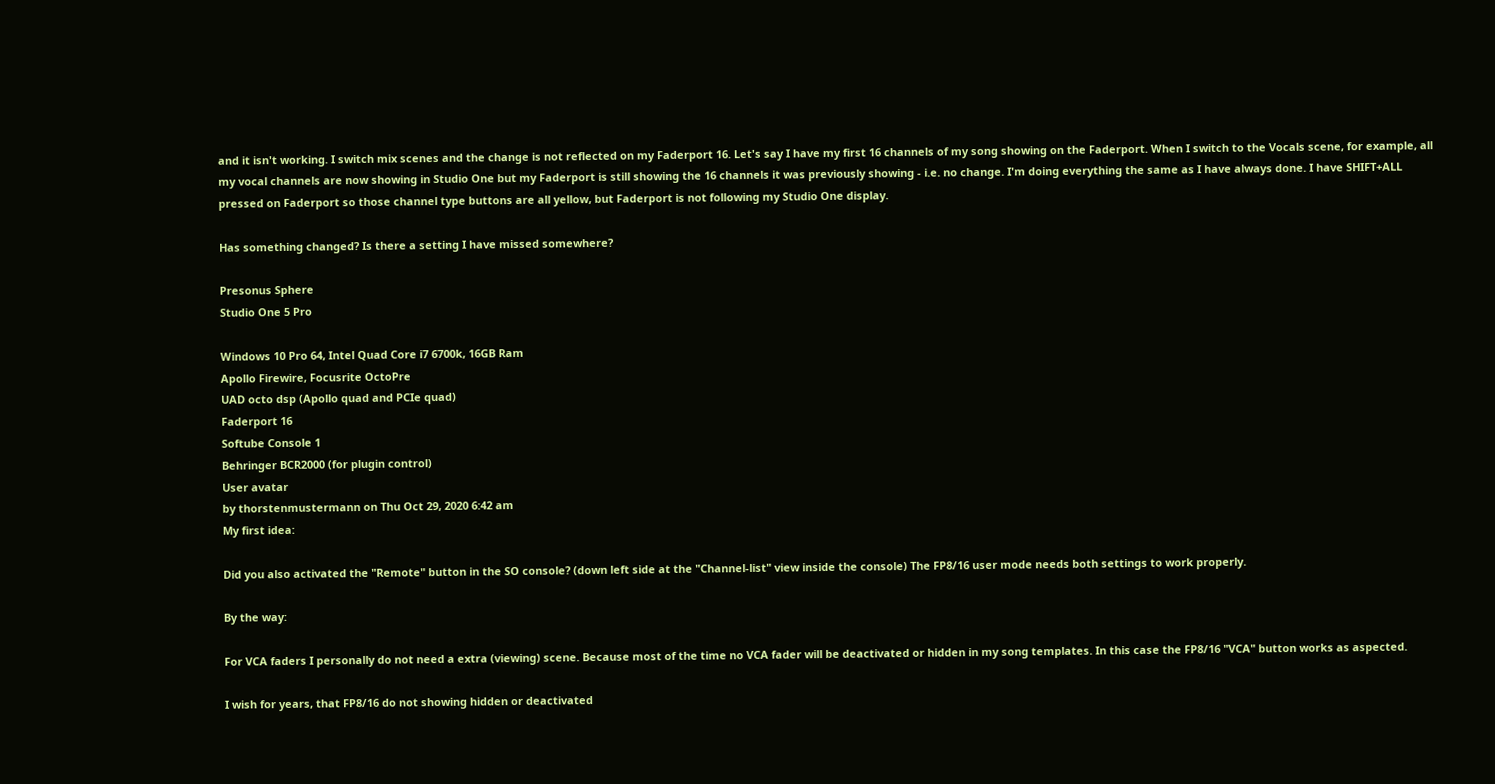and it isn't working. I switch mix scenes and the change is not reflected on my Faderport 16. Let's say I have my first 16 channels of my song showing on the Faderport. When I switch to the Vocals scene, for example, all my vocal channels are now showing in Studio One but my Faderport is still showing the 16 channels it was previously showing - i.e. no change. I'm doing everything the same as I have always done. I have SHIFT+ALL pressed on Faderport so those channel type buttons are all yellow, but Faderport is not following my Studio One display.

Has something changed? Is there a setting I have missed somewhere?

Presonus Sphere
Studio One 5 Pro

Windows 10 Pro 64, Intel Quad Core i7 6700k, 16GB Ram
Apollo Firewire, Focusrite OctoPre
UAD octo dsp (Apollo quad and PCIe quad)
Faderport 16
Softube Console 1
Behringer BCR2000 (for plugin control)
User avatar
by thorstenmustermann on Thu Oct 29, 2020 6:42 am
My first idea:

Did you also activated the "Remote" button in the SO console? (down left side at the "Channel-list" view inside the console) The FP8/16 user mode needs both settings to work properly.

By the way:

For VCA faders I personally do not need a extra (viewing) scene. Because most of the time no VCA fader will be deactivated or hidden in my song templates. In this case the FP8/16 "VCA" button works as aspected.

I wish for years, that FP8/16 do not showing hidden or deactivated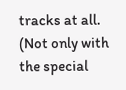tracks at all. (Not only with the special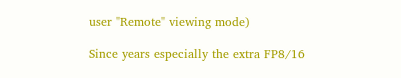user "Remote" viewing mode)

Since years especially the extra FP8/16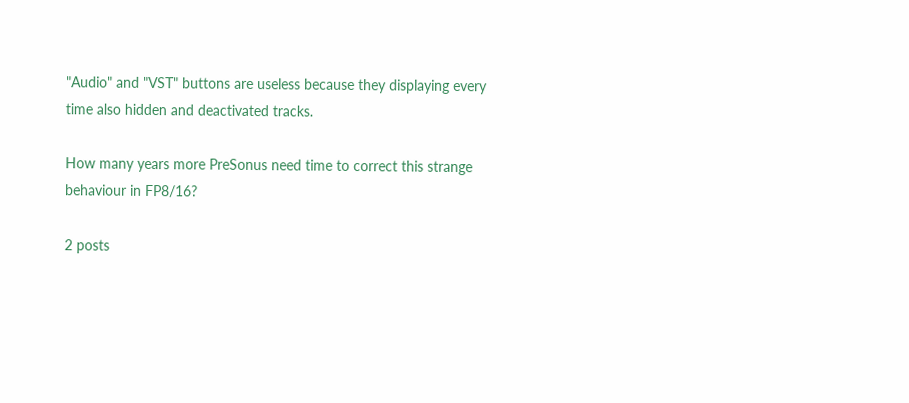"Audio" and "VST" buttons are useless because they displaying every time also hidden and deactivated tracks.

How many years more PreSonus need time to correct this strange behaviour in FP8/16?

2 posts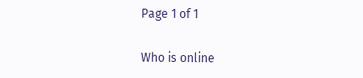Page 1 of 1

Who is online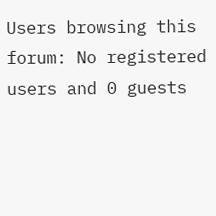Users browsing this forum: No registered users and 0 guests